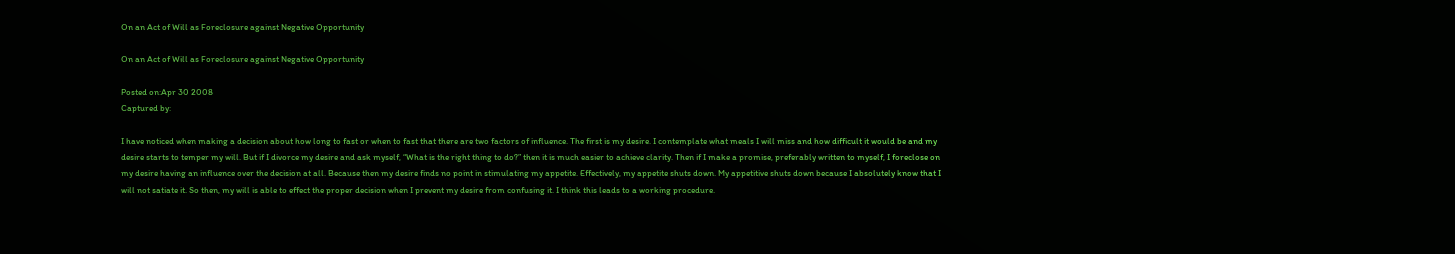On an Act of Will as Foreclosure against Negative Opportunity

On an Act of Will as Foreclosure against Negative Opportunity

Posted on:Apr 30 2008
Captured by:

I have noticed when making a decision about how long to fast or when to fast that there are two factors of influence. The first is my desire. I contemplate what meals I will miss and how difficult it would be and my desire starts to temper my will. But if I divorce my desire and ask myself, “What is the right thing to do?” then it is much easier to achieve clarity. Then if I make a promise, preferably written to myself, I foreclose on my desire having an influence over the decision at all. Because then my desire finds no point in stimulating my appetite. Effectively, my appetite shuts down. My appetitive shuts down because I absolutely know that I will not satiate it. So then, my will is able to effect the proper decision when I prevent my desire from confusing it. I think this leads to a working procedure.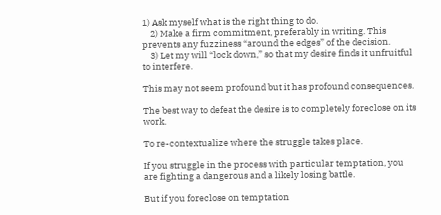1) Ask myself what is the right thing to do.
    2) Make a firm commitment, preferably in writing. This prevents any fuzziness “around the edges” of the decision.
    3) Let my will “lock down,” so that my desire finds it unfruitful to interfere.

This may not seem profound but it has profound consequences.

The best way to defeat the desire is to completely foreclose on its work.

To re-contextualize where the struggle takes place.

If you struggle in the process with particular temptation, you are fighting a dangerous and a likely losing battle.

But if you foreclose on temptation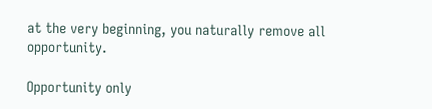at the very beginning, you naturally remove all opportunity.

Opportunity only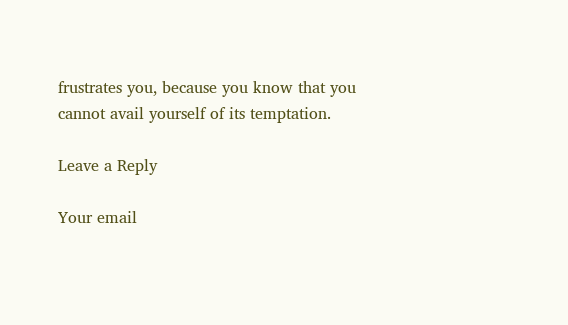frustrates you, because you know that you cannot avail yourself of its temptation.

Leave a Reply

Your email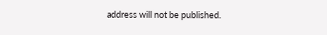address will not be published.